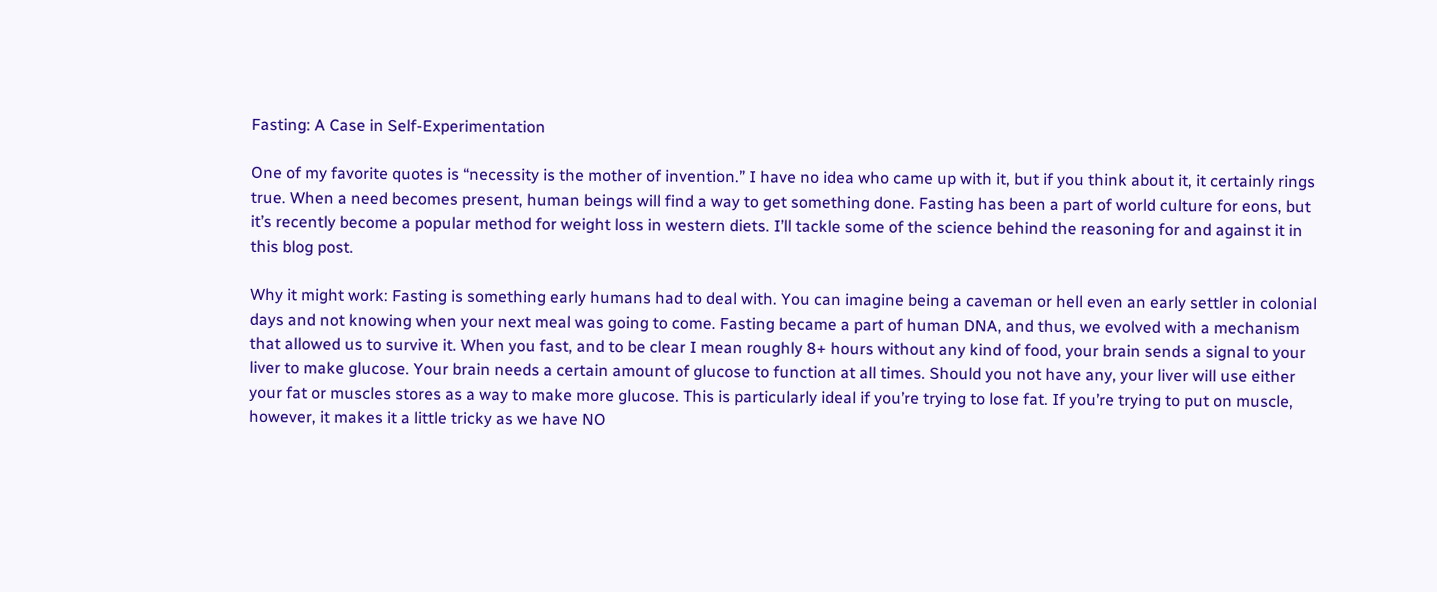Fasting: A Case in Self-Experimentation

One of my favorite quotes is “necessity is the mother of invention.” I have no idea who came up with it, but if you think about it, it certainly rings true. When a need becomes present, human beings will find a way to get something done. Fasting has been a part of world culture for eons, but it’s recently become a popular method for weight loss in western diets. I’ll tackle some of the science behind the reasoning for and against it in this blog post.

Why it might work: Fasting is something early humans had to deal with. You can imagine being a caveman or hell even an early settler in colonial days and not knowing when your next meal was going to come. Fasting became a part of human DNA, and thus, we evolved with a mechanism that allowed us to survive it. When you fast, and to be clear I mean roughly 8+ hours without any kind of food, your brain sends a signal to your liver to make glucose. Your brain needs a certain amount of glucose to function at all times. Should you not have any, your liver will use either your fat or muscles stores as a way to make more glucose. This is particularly ideal if you’re trying to lose fat. If you’re trying to put on muscle, however, it makes it a little tricky as we have NO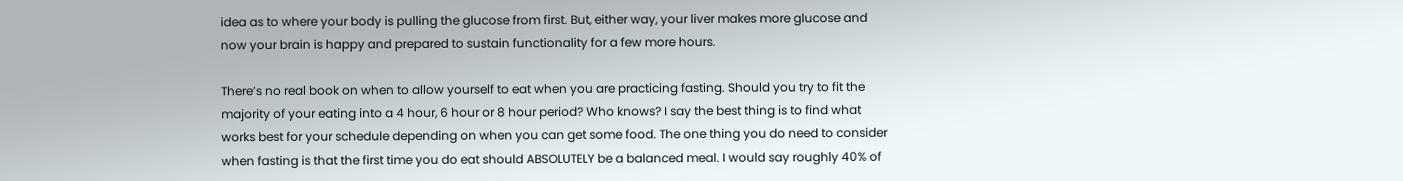idea as to where your body is pulling the glucose from first. But, either way, your liver makes more glucose and now your brain is happy and prepared to sustain functionality for a few more hours.

There’s no real book on when to allow yourself to eat when you are practicing fasting. Should you try to fit the majority of your eating into a 4 hour, 6 hour or 8 hour period? Who knows? I say the best thing is to find what works best for your schedule depending on when you can get some food. The one thing you do need to consider when fasting is that the first time you do eat should ABSOLUTELY be a balanced meal. I would say roughly 40% of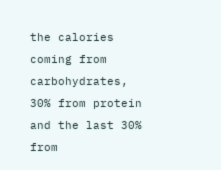the calories coming from carbohydrates, 30% from protein and the last 30% from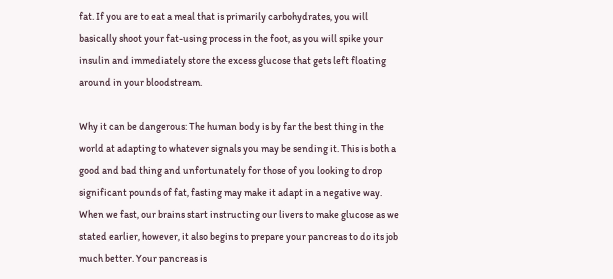fat. If you are to eat a meal that is primarily carbohydrates, you will basically shoot your fat-using process in the foot, as you will spike your insulin and immediately store the excess glucose that gets left floating around in your bloodstream.

Why it can be dangerous: The human body is by far the best thing in the world at adapting to whatever signals you may be sending it. This is both a good and bad thing and unfortunately for those of you looking to drop significant pounds of fat, fasting may make it adapt in a negative way. When we fast, our brains start instructing our livers to make glucose as we stated earlier, however, it also begins to prepare your pancreas to do its job much better. Your pancreas is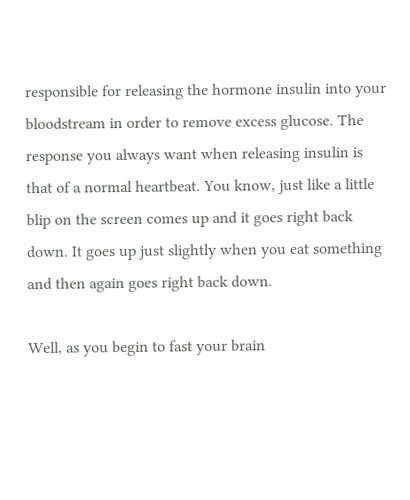responsible for releasing the hormone insulin into your bloodstream in order to remove excess glucose. The response you always want when releasing insulin is that of a normal heartbeat. You know, just like a little blip on the screen comes up and it goes right back down. It goes up just slightly when you eat something and then again goes right back down.

Well, as you begin to fast your brain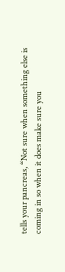tells your pancreas, “Not sure when something else is coming in so when it does make sure you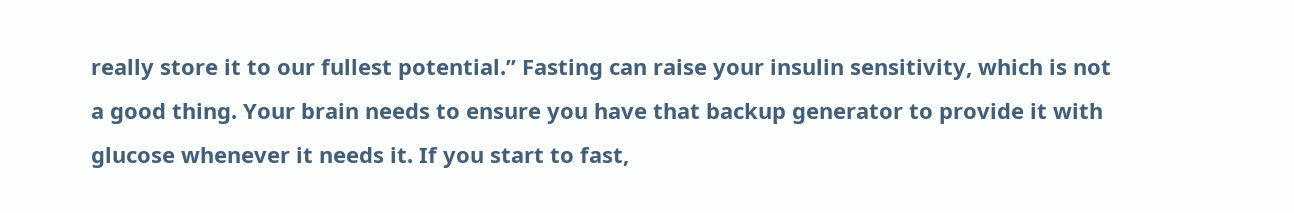really store it to our fullest potential.” Fasting can raise your insulin sensitivity, which is not a good thing. Your brain needs to ensure you have that backup generator to provide it with glucose whenever it needs it. If you start to fast,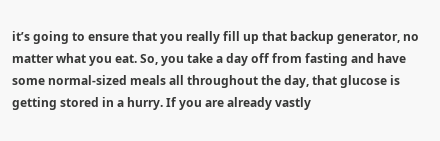it’s going to ensure that you really fill up that backup generator, no matter what you eat. So, you take a day off from fasting and have some normal-sized meals all throughout the day, that glucose is getting stored in a hurry. If you are already vastly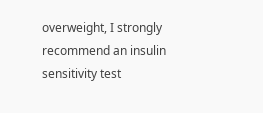overweight, I strongly recommend an insulin sensitivity test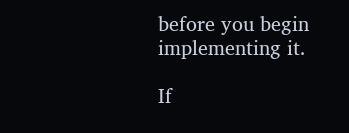before you begin implementing it.

If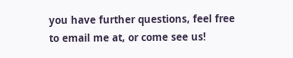you have further questions, feel free to email me at, or come see us!